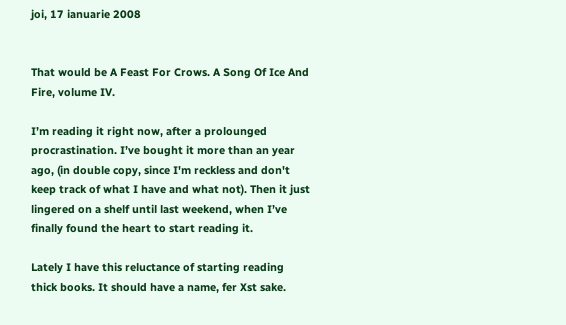joi, 17 ianuarie 2008


That would be A Feast For Crows. A Song Of Ice And Fire, volume IV.

I’m reading it right now, after a prolounged procrastination. I’ve bought it more than an year ago, (in double copy, since I'm reckless and don't keep track of what I have and what not). Then it just lingered on a shelf until last weekend, when I’ve finally found the heart to start reading it.

Lately I have this reluctance of starting reading thick books. It should have a name, fer Xst sake.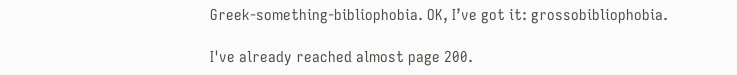Greek-something-bibliophobia. OK, I’ve got it: grossobibliophobia.

I've already reached almost page 200.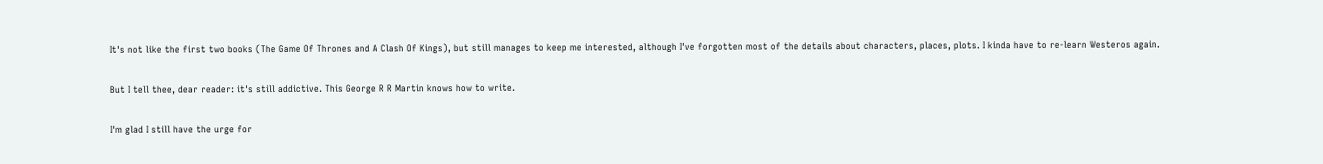It's not like the first two books (The Game Of Thrones and A Clash Of Kings), but still manages to keep me interested, although I've forgotten most of the details about characters, places, plots. I kinda have to re-learn Westeros again.

But I tell thee, dear reader: it's still addictive. This George R R Martin knows how to write.

I'm glad I still have the urge for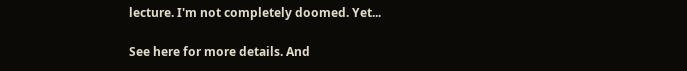lecture. I'm not completely doomed. Yet...

See here for more details. And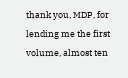thank you, MDP, for lending me the first volume, almost ten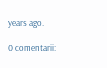years ago.

0 comentarii: